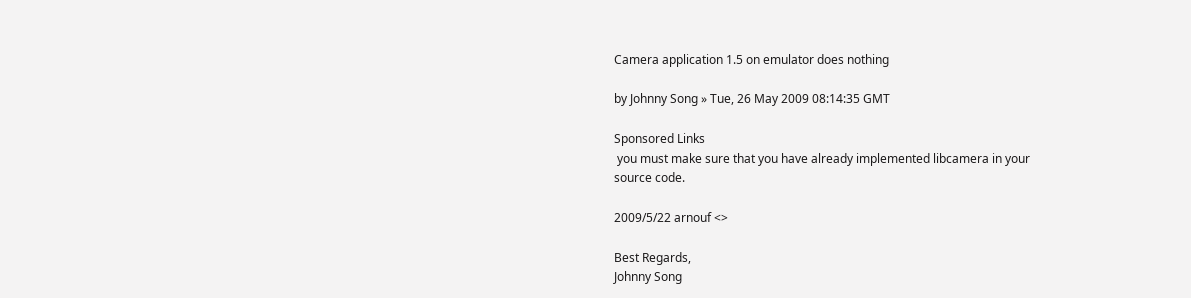Camera application 1.5 on emulator does nothing

by Johnny Song » Tue, 26 May 2009 08:14:35 GMT

Sponsored Links
 you must make sure that you have already implemented libcamera in your
source code.

2009/5/22 arnouf <>

Best Regards,
Johnny Song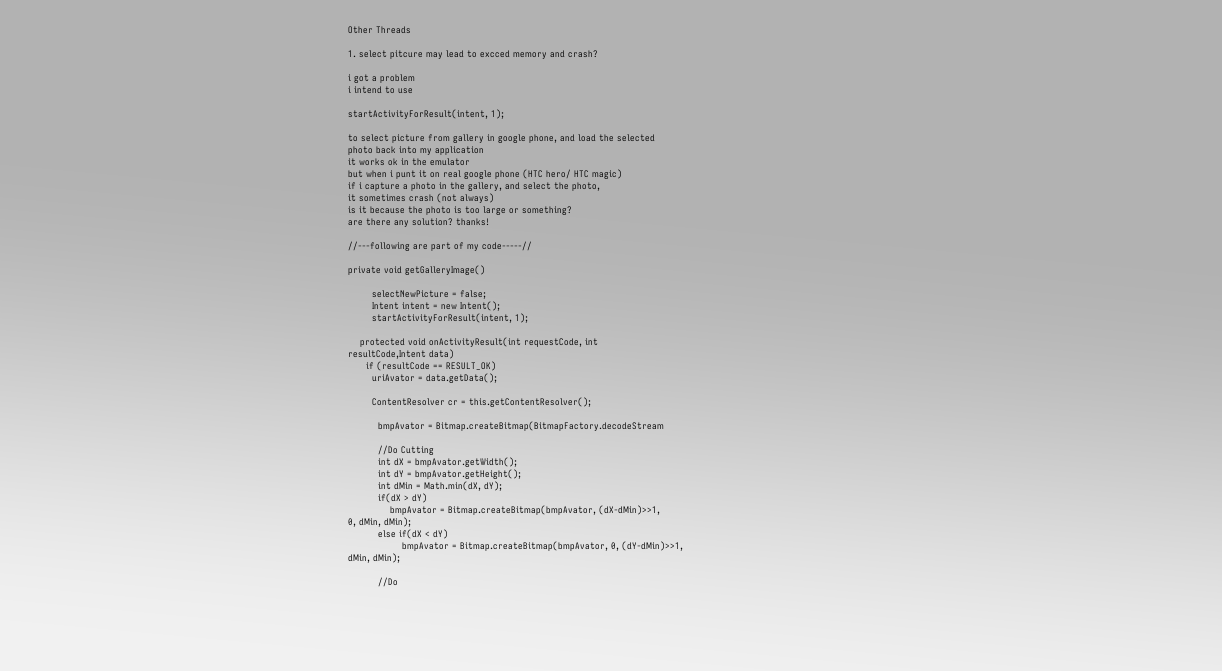Other Threads

1. select pitcure may lead to excced memory and crash?

i got a problem
i intend to use

startActivityForResult(intent, 1);

to select picture from gallery in google phone, and load the selected
photo back into my application
it works ok in the emulator
but when i punt it on real google phone (HTC hero/ HTC magic)
if i capture a photo in the gallery, and select the photo,
it sometimes crash (not always)
is it because the photo is too large or something?
are there any solution? thanks!

//---following are part of my code-----//

private void getGalleryImage()

        selectNewPicture = false;
        Intent intent = new Intent();
        startActivityForResult(intent, 1);

    protected void onActivityResult(int requestCode, int
resultCode,Intent data)
      if (resultCode == RESULT_OK)
        uriAvator = data.getData();

        ContentResolver cr = this.getContentResolver();

          bmpAvator = Bitmap.createBitmap(BitmapFactory.decodeStream

          //Do Cutting
          int dX = bmpAvator.getWidth();
          int dY = bmpAvator.getHeight();
          int dMin = Math.min(dX, dY);
          if(dX > dY)
              bmpAvator = Bitmap.createBitmap(bmpAvator, (dX-dMin)>>1,
0, dMin, dMin);
          else if(dX < dY)
                  bmpAvator = Bitmap.createBitmap(bmpAvator, 0, (dY-dMin)>>1,
dMin, dMin);

          //Do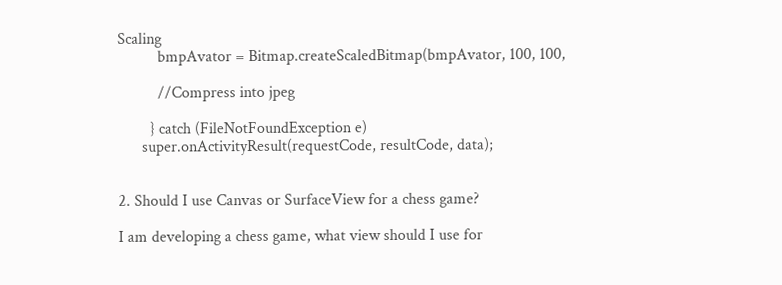Scaling
          bmpAvator = Bitmap.createScaledBitmap(bmpAvator, 100, 100,

          //Compress into jpeg

        } catch (FileNotFoundException e)
      super.onActivityResult(requestCode, resultCode, data);


2. Should I use Canvas or SurfaceView for a chess game?

I am developing a chess game, what view should I use for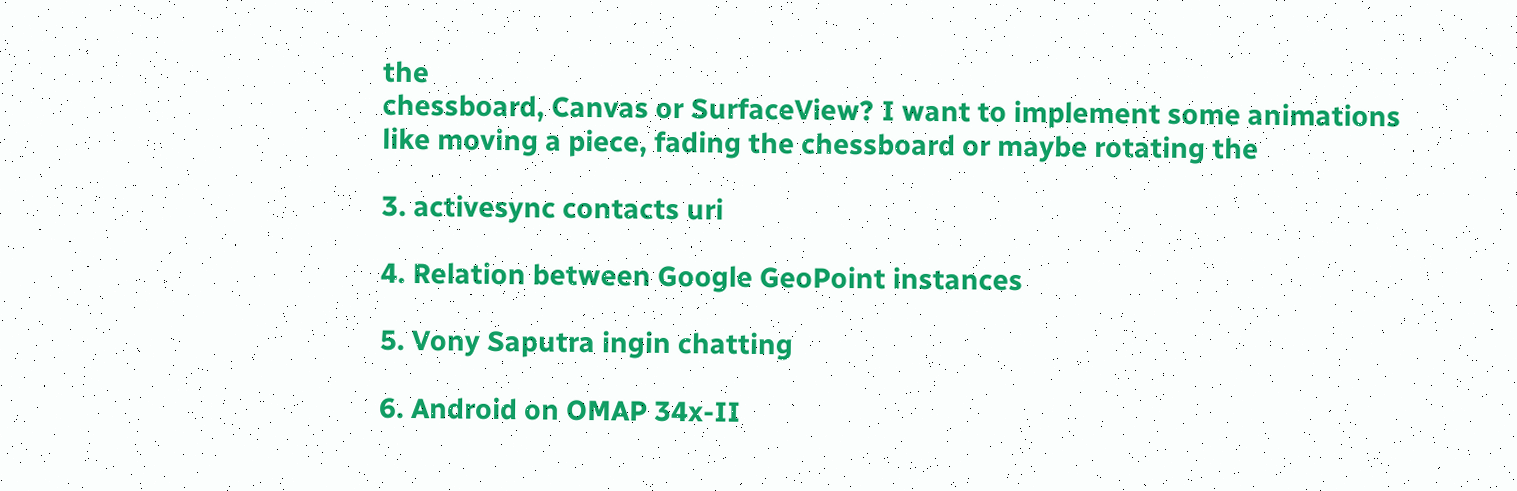the
chessboard, Canvas or SurfaceView? I want to implement some animations
like moving a piece, fading the chessboard or maybe rotating the

3. activesync contacts uri

4. Relation between Google GeoPoint instances

5. Vony Saputra ingin chatting

6. Android on OMAP 34x-II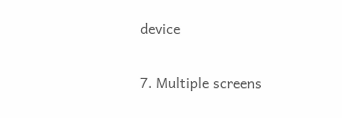device

7. Multiple screens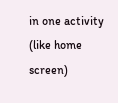in one activity (like home screen)